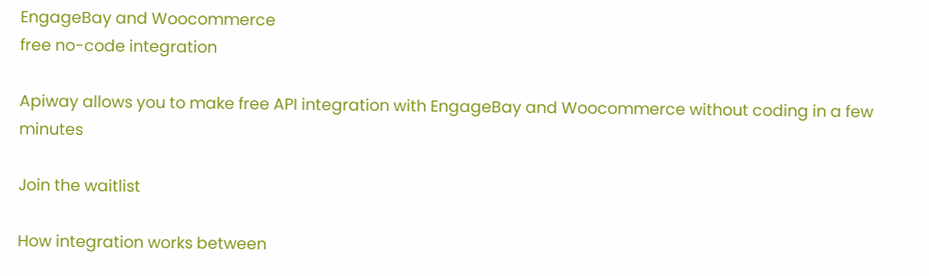EngageBay and Woocommerce
free no-code integration

Apiway allows you to make free API integration with EngageBay and Woocommerce without coding in a few minutes

Join the waitlist

How integration works between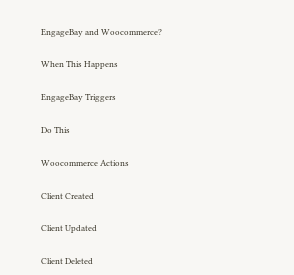EngageBay and Woocommerce?

When This Happens

EngageBay Triggers

Do This

Woocommerce Actions

Client Created

Client Updated

Client Deleted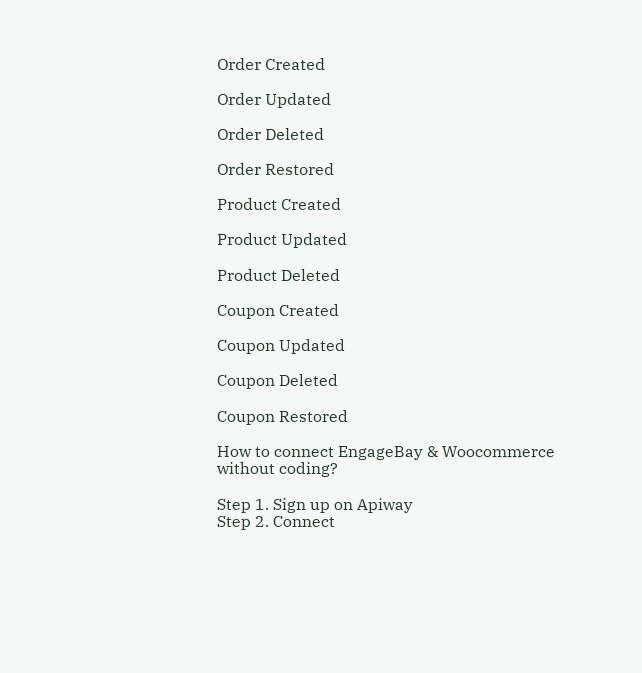Order Created

Order Updated

Order Deleted

Order Restored

Product Created

Product Updated

Product Deleted

Coupon Created

Coupon Updated

Coupon Deleted

Coupon Restored

How to connect EngageBay & Woocommerce without coding?

Step 1. Sign up on Apiway
Step 2. Connect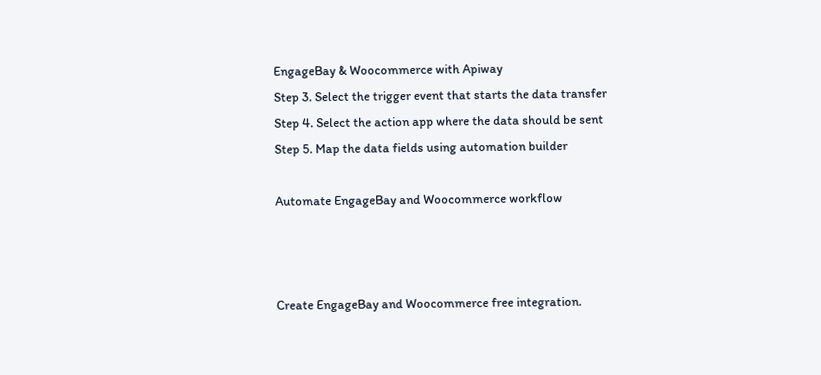EngageBay & Woocommerce with Apiway
Step 3. Select the trigger event that starts the data transfer
Step 4. Select the action app where the data should be sent
Step 5. Map the data fields using automation builder

Automate EngageBay and Woocommerce workflow



Create EngageBay and Woocommerce free integration.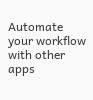Automate your workflow with other apps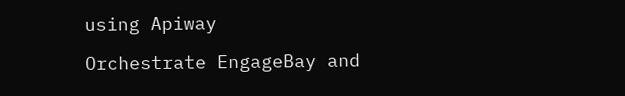using Apiway

Orchestrate EngageBay and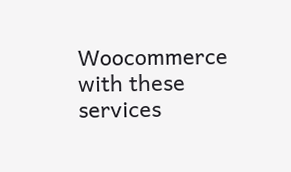Woocommerce with these services